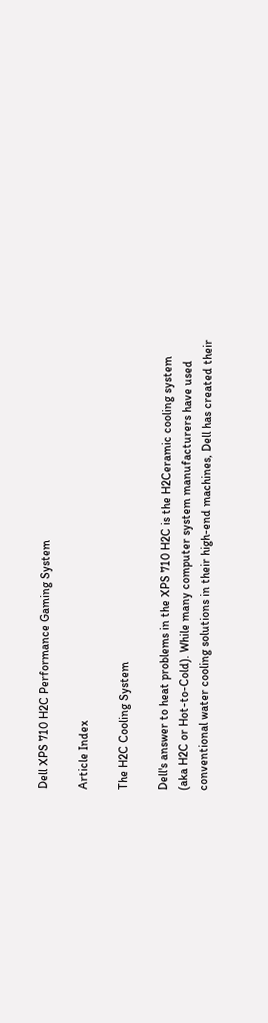Dell XPS 710 H2C Performance Gaming System

Article Index

The H2C Cooling System

Dell's answer to heat problems in the XPS 710 H2C is the H2Ceramic cooling system (aka H2C or Hot-to-Cold). While many computer system manufacturers have used conventional water cooling solutions in their high-end machines, Dell has created their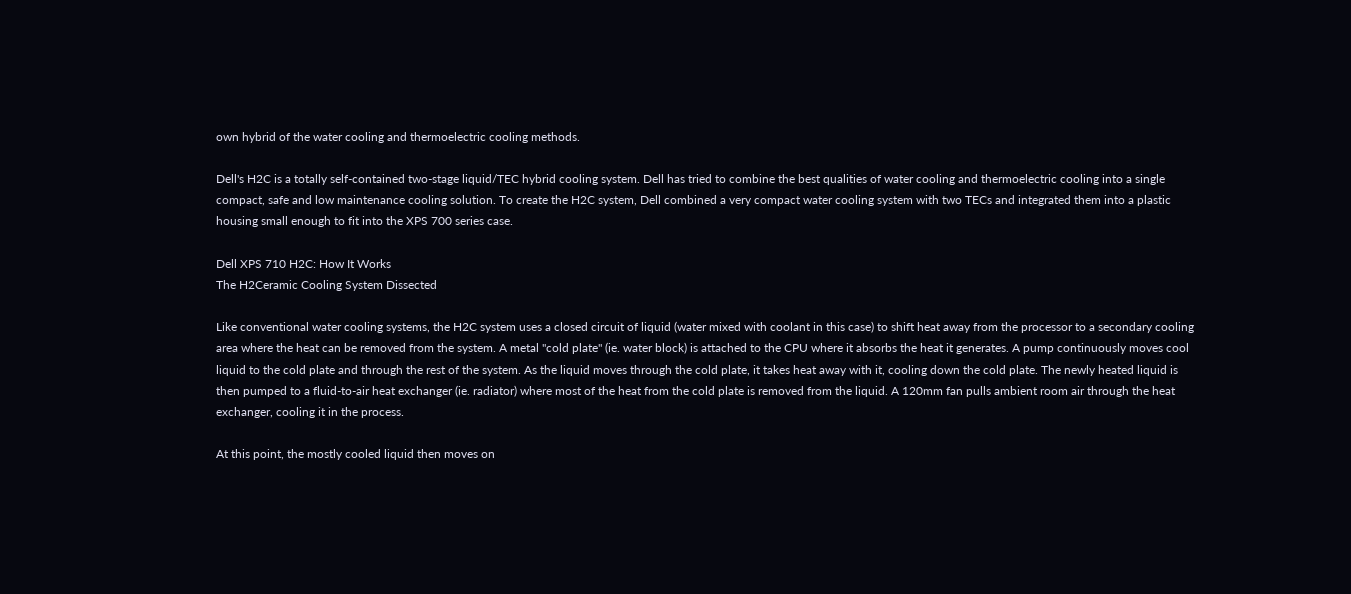own hybrid of the water cooling and thermoelectric cooling methods.

Dell's H2C is a totally self-contained two-stage liquid/TEC hybrid cooling system. Dell has tried to combine the best qualities of water cooling and thermoelectric cooling into a single compact, safe and low maintenance cooling solution. To create the H2C system, Dell combined a very compact water cooling system with two TECs and integrated them into a plastic housing small enough to fit into the XPS 700 series case.

Dell XPS 710 H2C: How It Works
The H2Ceramic Cooling System Dissected

Like conventional water cooling systems, the H2C system uses a closed circuit of liquid (water mixed with coolant in this case) to shift heat away from the processor to a secondary cooling area where the heat can be removed from the system. A metal "cold plate" (ie. water block) is attached to the CPU where it absorbs the heat it generates. A pump continuously moves cool liquid to the cold plate and through the rest of the system. As the liquid moves through the cold plate, it takes heat away with it, cooling down the cold plate. The newly heated liquid is then pumped to a fluid-to-air heat exchanger (ie. radiator) where most of the heat from the cold plate is removed from the liquid. A 120mm fan pulls ambient room air through the heat exchanger, cooling it in the process.

At this point, the mostly cooled liquid then moves on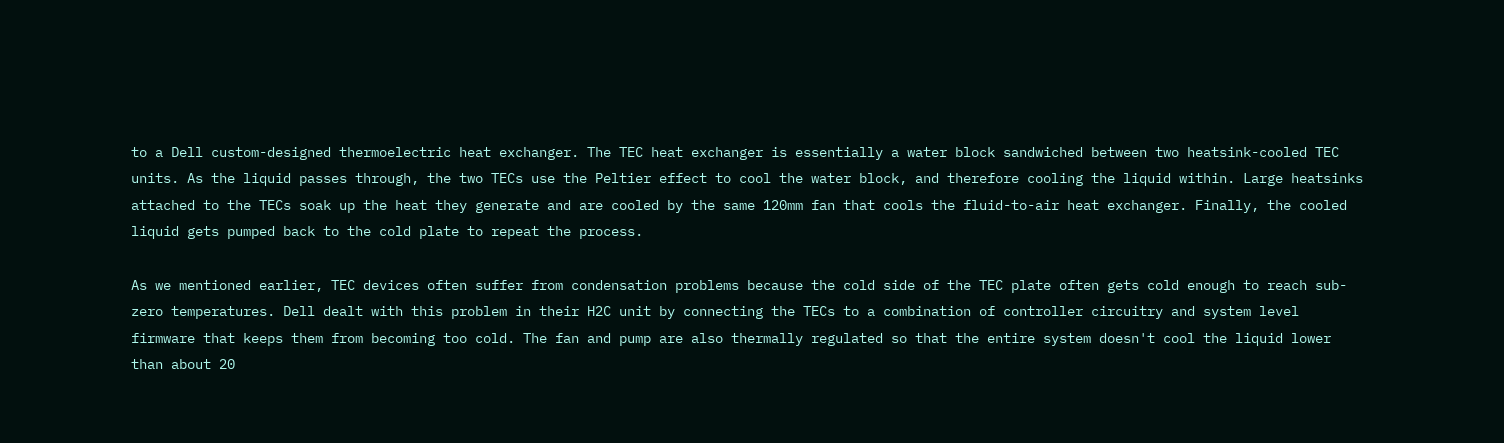to a Dell custom-designed thermoelectric heat exchanger. The TEC heat exchanger is essentially a water block sandwiched between two heatsink-cooled TEC units. As the liquid passes through, the two TECs use the Peltier effect to cool the water block, and therefore cooling the liquid within. Large heatsinks attached to the TECs soak up the heat they generate and are cooled by the same 120mm fan that cools the fluid-to-air heat exchanger. Finally, the cooled liquid gets pumped back to the cold plate to repeat the process.

As we mentioned earlier, TEC devices often suffer from condensation problems because the cold side of the TEC plate often gets cold enough to reach sub-zero temperatures. Dell dealt with this problem in their H2C unit by connecting the TECs to a combination of controller circuitry and system level firmware that keeps them from becoming too cold. The fan and pump are also thermally regulated so that the entire system doesn't cool the liquid lower than about 20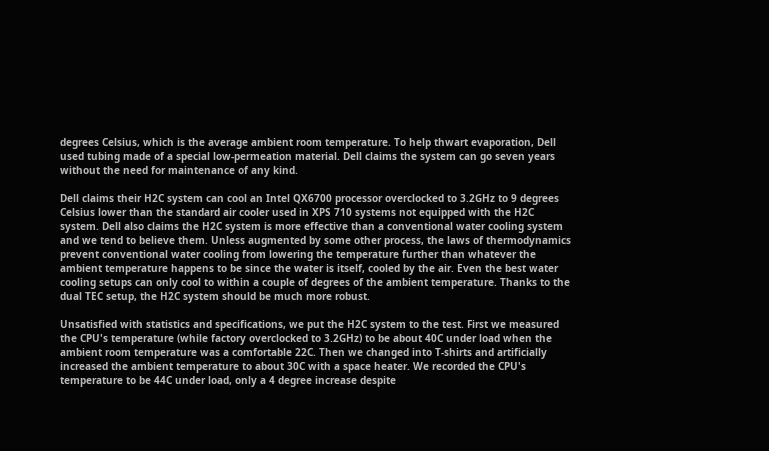degrees Celsius, which is the average ambient room temperature. To help thwart evaporation, Dell used tubing made of a special low-permeation material. Dell claims the system can go seven years without the need for maintenance of any kind.

Dell claims their H2C system can cool an Intel QX6700 processor overclocked to 3.2GHz to 9 degrees Celsius lower than the standard air cooler used in XPS 710 systems not equipped with the H2C system. Dell also claims the H2C system is more effective than a conventional water cooling system and we tend to believe them. Unless augmented by some other process, the laws of thermodynamics prevent conventional water cooling from lowering the temperature further than whatever the ambient temperature happens to be since the water is itself, cooled by the air. Even the best water cooling setups can only cool to within a couple of degrees of the ambient temperature. Thanks to the dual TEC setup, the H2C system should be much more robust.

Unsatisfied with statistics and specifications, we put the H2C system to the test. First we measured the CPU's temperature (while factory overclocked to 3.2GHz) to be about 40C under load when the ambient room temperature was a comfortable 22C. Then we changed into T-shirts and artificially increased the ambient temperature to about 30C with a space heater. We recorded the CPU's temperature to be 44C under load, only a 4 degree increase despite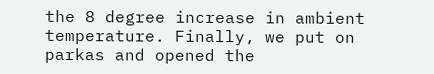the 8 degree increase in ambient temperature. Finally, we put on parkas and opened the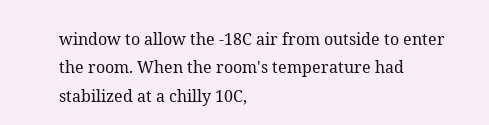window to allow the -18C air from outside to enter the room. When the room's temperature had stabilized at a chilly 10C,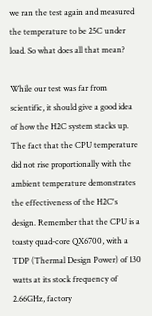we ran the test again and measured the temperature to be 25C under load. So what does all that mean?

While our test was far from scientific, it should give a good idea of how the H2C system stacks up. The fact that the CPU temperature did not rise proportionally with the ambient temperature demonstrates the effectiveness of the H2C's design. Remember that the CPU is a toasty quad-core QX6700, with a TDP (Thermal Design Power) of 130 watts at its stock frequency of 2.66GHz, factory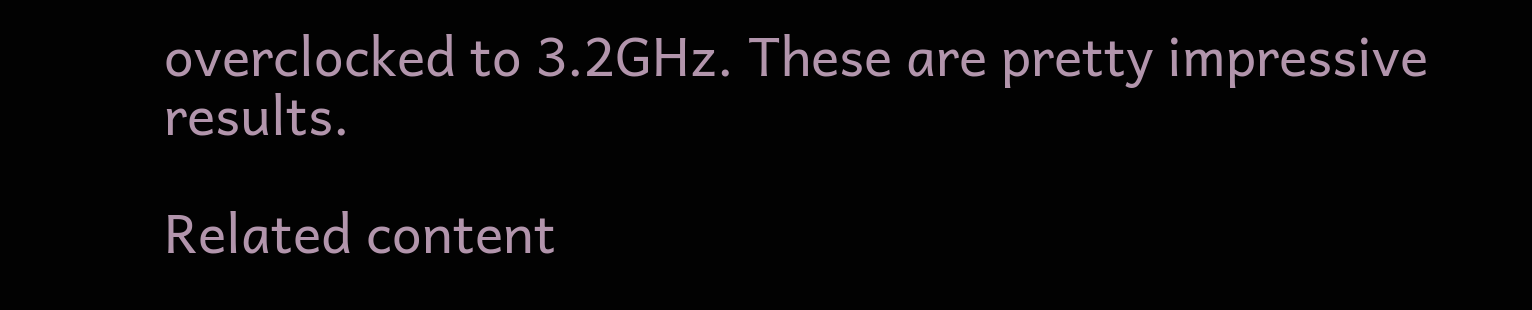overclocked to 3.2GHz. These are pretty impressive results.

Related content